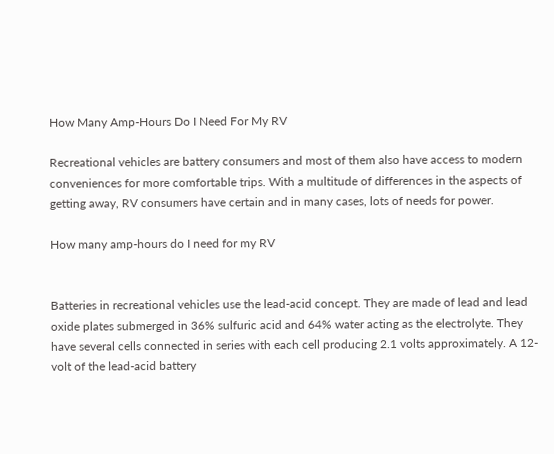How Many Amp-Hours Do I Need For My RV

Recreational vehicles are battery consumers and most of them also have access to modern conveniences for more comfortable trips. With a multitude of differences in the aspects of getting away, RV consumers have certain and in many cases, lots of needs for power.

How many amp-hours do I need for my RV


Batteries in recreational vehicles use the lead-acid concept. They are made of lead and lead oxide plates submerged in 36% sulfuric acid and 64% water acting as the electrolyte. They have several cells connected in series with each cell producing 2.1 volts approximately. A 12-volt of the lead-acid battery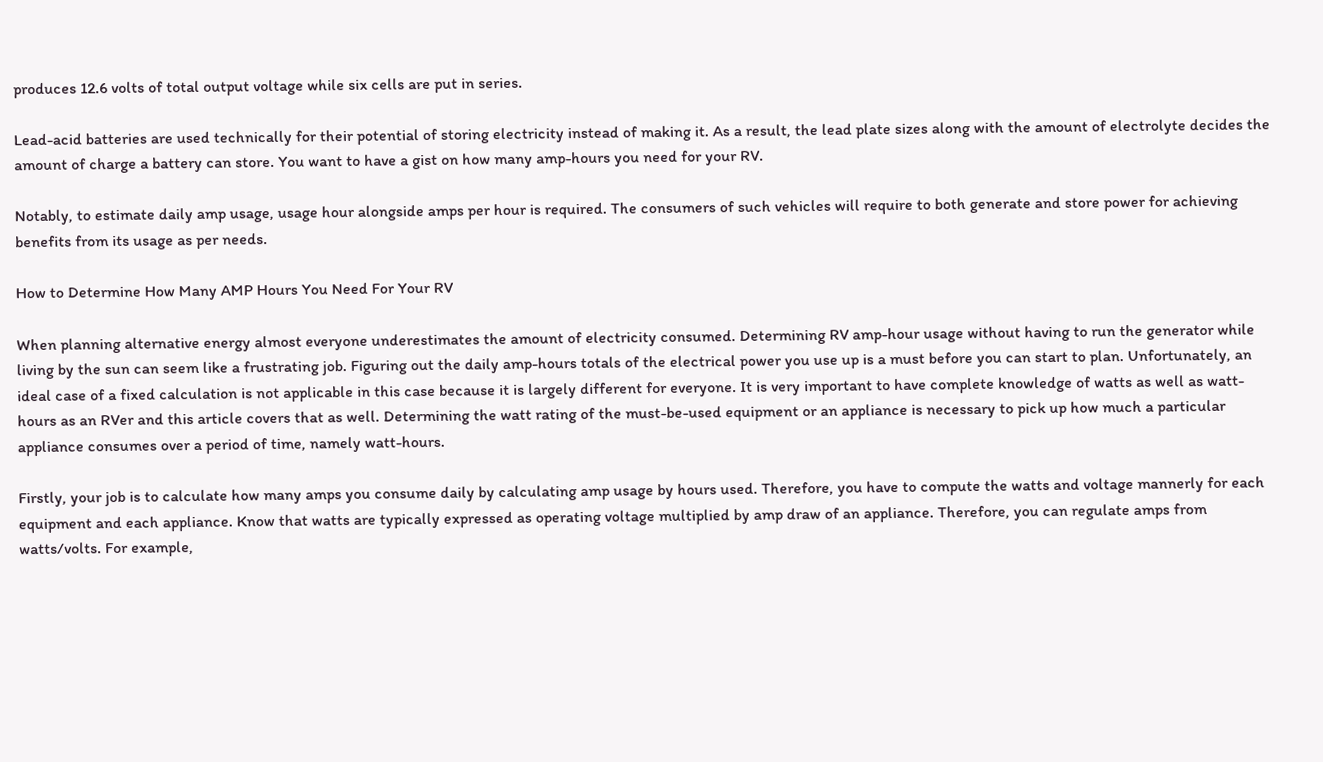produces 12.6 volts of total output voltage while six cells are put in series.

Lead-acid batteries are used technically for their potential of storing electricity instead of making it. As a result, the lead plate sizes along with the amount of electrolyte decides the amount of charge a battery can store. You want to have a gist on how many amp-hours you need for your RV.

Notably, to estimate daily amp usage, usage hour alongside amps per hour is required. The consumers of such vehicles will require to both generate and store power for achieving benefits from its usage as per needs.

How to Determine How Many AMP Hours You Need For Your RV

When planning alternative energy almost everyone underestimates the amount of electricity consumed. Determining RV amp-hour usage without having to run the generator while living by the sun can seem like a frustrating job. Figuring out the daily amp-hours totals of the electrical power you use up is a must before you can start to plan. Unfortunately, an ideal case of a fixed calculation is not applicable in this case because it is largely different for everyone. It is very important to have complete knowledge of watts as well as watt-hours as an RVer and this article covers that as well. Determining the watt rating of the must-be-used equipment or an appliance is necessary to pick up how much a particular appliance consumes over a period of time, namely watt-hours.

Firstly, your job is to calculate how many amps you consume daily by calculating amp usage by hours used. Therefore, you have to compute the watts and voltage mannerly for each equipment and each appliance. Know that watts are typically expressed as operating voltage multiplied by amp draw of an appliance. Therefore, you can regulate amps from watts/volts. For example,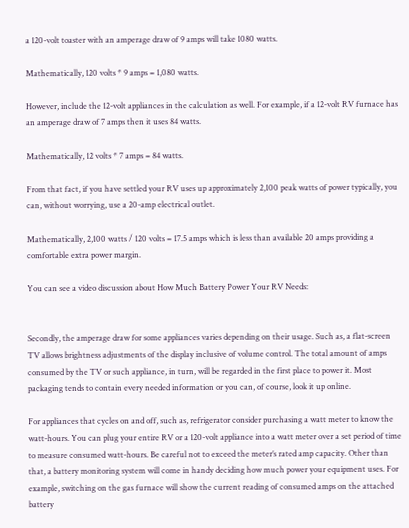a 120-volt toaster with an amperage draw of 9 amps will take 1080 watts.

Mathematically, 120 volts * 9 amps = 1,080 watts.

However, include the 12-volt appliances in the calculation as well. For example, if a 12-volt RV furnace has an amperage draw of 7 amps then it uses 84 watts.

Mathematically, 12 volts * 7 amps = 84 watts.

From that fact, if you have settled your RV uses up approximately 2,100 peak watts of power typically, you can, without worrying, use a 20-amp electrical outlet.

Mathematically, 2,100 watts / 120 volts = 17.5 amps which is less than available 20 amps providing a comfortable extra power margin.

You can see a video discussion about How Much Battery Power Your RV Needs:


Secondly, the amperage draw for some appliances varies depending on their usage. Such as, a flat-screen TV allows brightness adjustments of the display inclusive of volume control. The total amount of amps consumed by the TV or such appliance, in turn, will be regarded in the first place to power it. Most packaging tends to contain every needed information or you can, of course, look it up online.

For appliances that cycles on and off, such as, refrigerator consider purchasing a watt meter to know the watt-hours. You can plug your entire RV or a 120-volt appliance into a watt meter over a set period of time to measure consumed watt-hours. Be careful not to exceed the meter’s rated amp capacity. Other than that, a battery monitoring system will come in handy deciding how much power your equipment uses. For example, switching on the gas furnace will show the current reading of consumed amps on the attached battery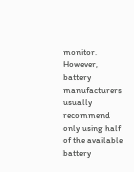monitor. However, battery manufacturers usually recommend only using half of the available battery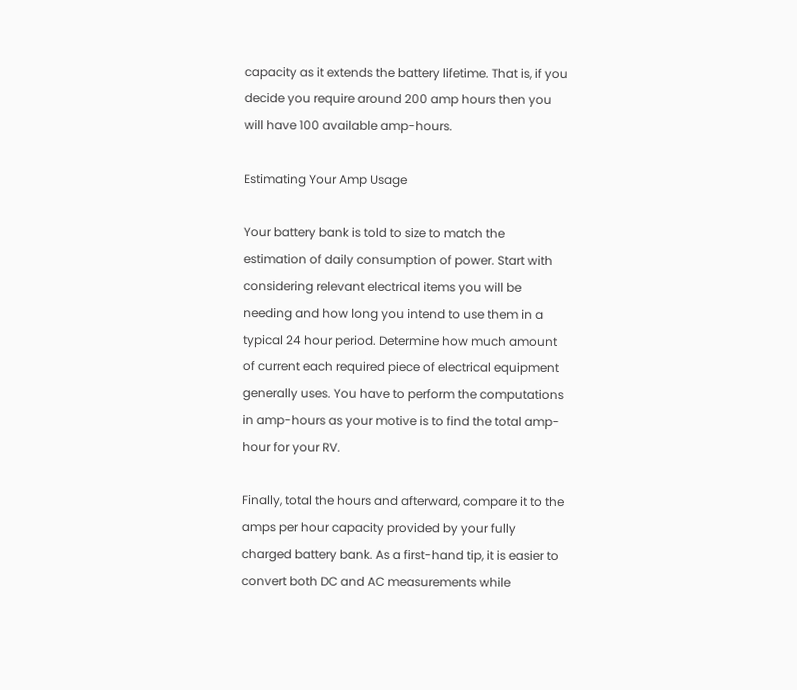capacity as it extends the battery lifetime. That is, if you decide you require around 200 amp hours then you will have 100 available amp-hours.

Estimating Your Amp Usage

Your battery bank is told to size to match the estimation of daily consumption of power. Start with considering relevant electrical items you will be needing and how long you intend to use them in a typical 24 hour period. Determine how much amount of current each required piece of electrical equipment generally uses. You have to perform the computations in amp-hours as your motive is to find the total amp-hour for your RV.

Finally, total the hours and afterward, compare it to the amps per hour capacity provided by your fully charged battery bank. As a first-hand tip, it is easier to convert both DC and AC measurements while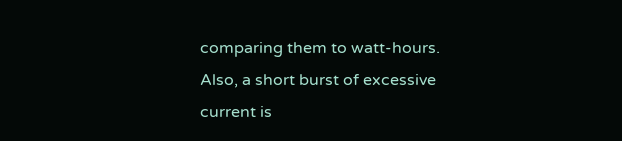comparing them to watt-hours. Also, a short burst of excessive current is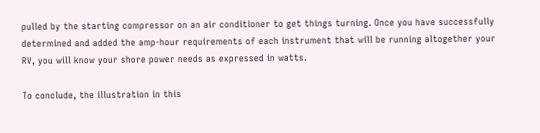pulled by the starting compressor on an air conditioner to get things turning. Once you have successfully determined and added the amp-hour requirements of each instrument that will be running altogether your RV, you will know your shore power needs as expressed in watts.

To conclude, the illustration in this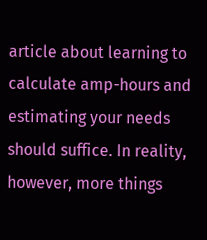article about learning to calculate amp-hours and estimating your needs should suffice. In reality, however, more things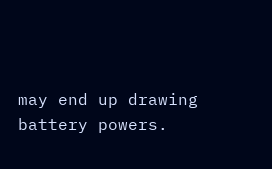may end up drawing battery powers.